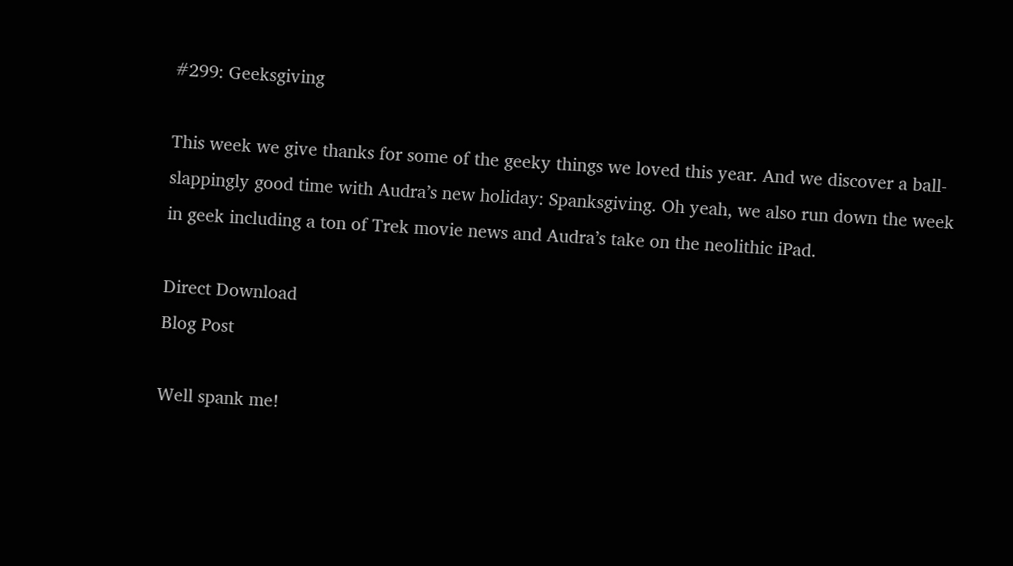#299: Geeksgiving

This week we give thanks for some of the geeky things we loved this year. And we discover a ball-slappingly good time with Audra’s new holiday: Spanksgiving. Oh yeah, we also run down the week in geek including a ton of Trek movie news and Audra’s take on the neolithic iPad.

Direct Download
Blog Post

Well spank me!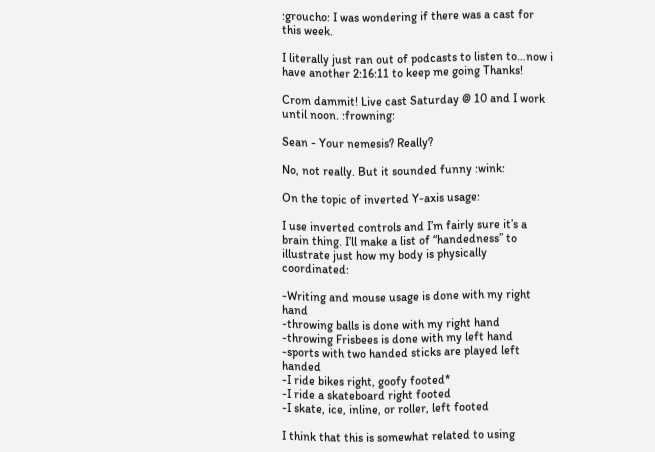:groucho: I was wondering if there was a cast for this week.

I literally just ran out of podcasts to listen to…now i have another 2:16:11 to keep me going Thanks!

Crom dammit! Live cast Saturday @ 10 and I work until noon. :frowning:

Sean - Your nemesis? Really?

No, not really. But it sounded funny :wink:

On the topic of inverted Y-axis usage:

I use inverted controls and I’m fairly sure it’s a brain thing. I’ll make a list of “handedness” to illustrate just how my body is physically coordinated:

-Writing and mouse usage is done with my right hand
-throwing balls is done with my right hand
-throwing Frisbees is done with my left hand
-sports with two handed sticks are played left handed
-I ride bikes right, goofy footed*
-I ride a skateboard right footed
-I skate, ice, inline, or roller, left footed

I think that this is somewhat related to using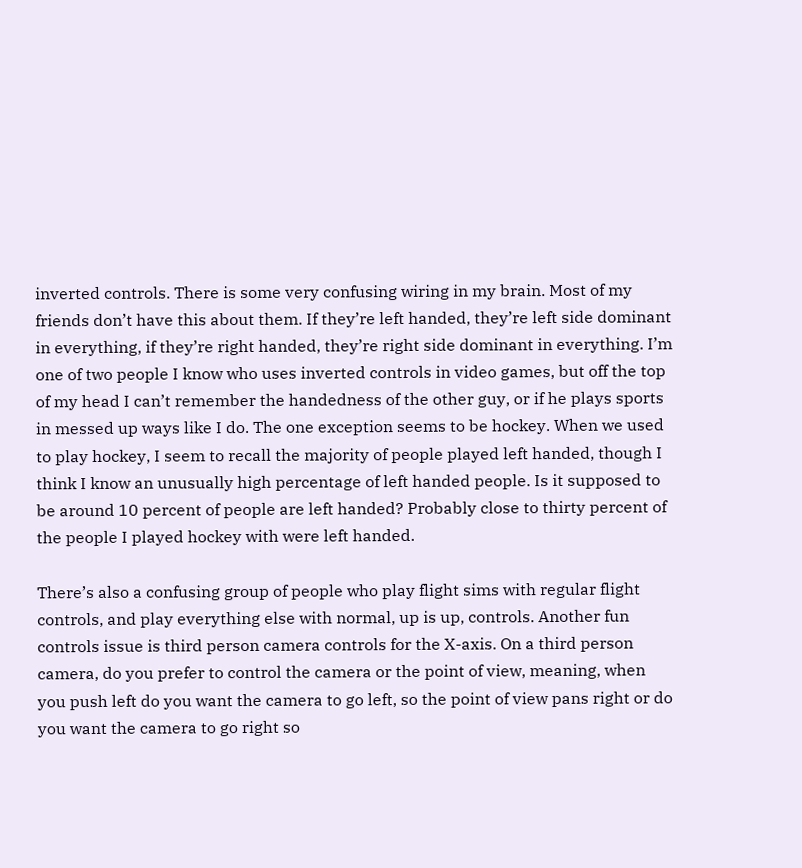inverted controls. There is some very confusing wiring in my brain. Most of my friends don’t have this about them. If they’re left handed, they’re left side dominant in everything, if they’re right handed, they’re right side dominant in everything. I’m one of two people I know who uses inverted controls in video games, but off the top of my head I can’t remember the handedness of the other guy, or if he plays sports in messed up ways like I do. The one exception seems to be hockey. When we used to play hockey, I seem to recall the majority of people played left handed, though I think I know an unusually high percentage of left handed people. Is it supposed to be around 10 percent of people are left handed? Probably close to thirty percent of the people I played hockey with were left handed.

There’s also a confusing group of people who play flight sims with regular flight controls, and play everything else with normal, up is up, controls. Another fun controls issue is third person camera controls for the X-axis. On a third person camera, do you prefer to control the camera or the point of view, meaning, when you push left do you want the camera to go left, so the point of view pans right or do you want the camera to go right so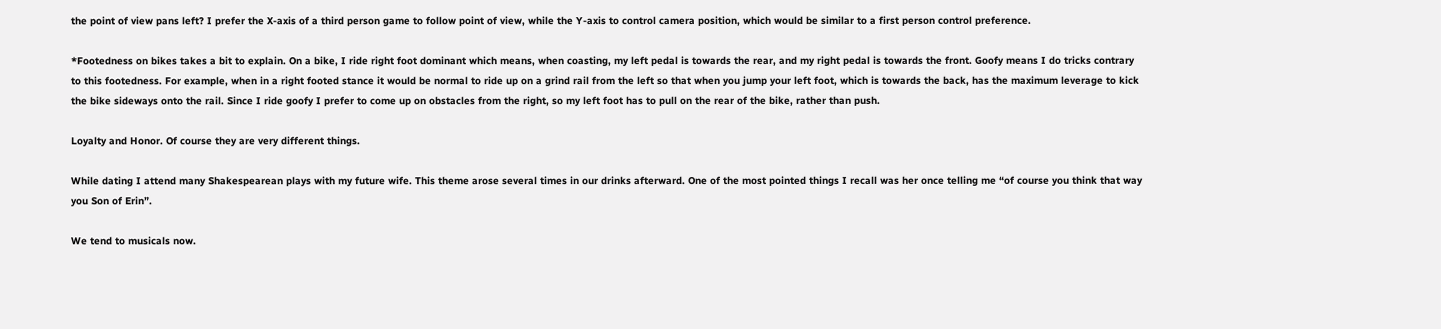the point of view pans left? I prefer the X-axis of a third person game to follow point of view, while the Y-axis to control camera position, which would be similar to a first person control preference.

*Footedness on bikes takes a bit to explain. On a bike, I ride right foot dominant which means, when coasting, my left pedal is towards the rear, and my right pedal is towards the front. Goofy means I do tricks contrary to this footedness. For example, when in a right footed stance it would be normal to ride up on a grind rail from the left so that when you jump your left foot, which is towards the back, has the maximum leverage to kick the bike sideways onto the rail. Since I ride goofy I prefer to come up on obstacles from the right, so my left foot has to pull on the rear of the bike, rather than push.

Loyalty and Honor. Of course they are very different things.

While dating I attend many Shakespearean plays with my future wife. This theme arose several times in our drinks afterward. One of the most pointed things I recall was her once telling me “of course you think that way you Son of Erin”.

We tend to musicals now.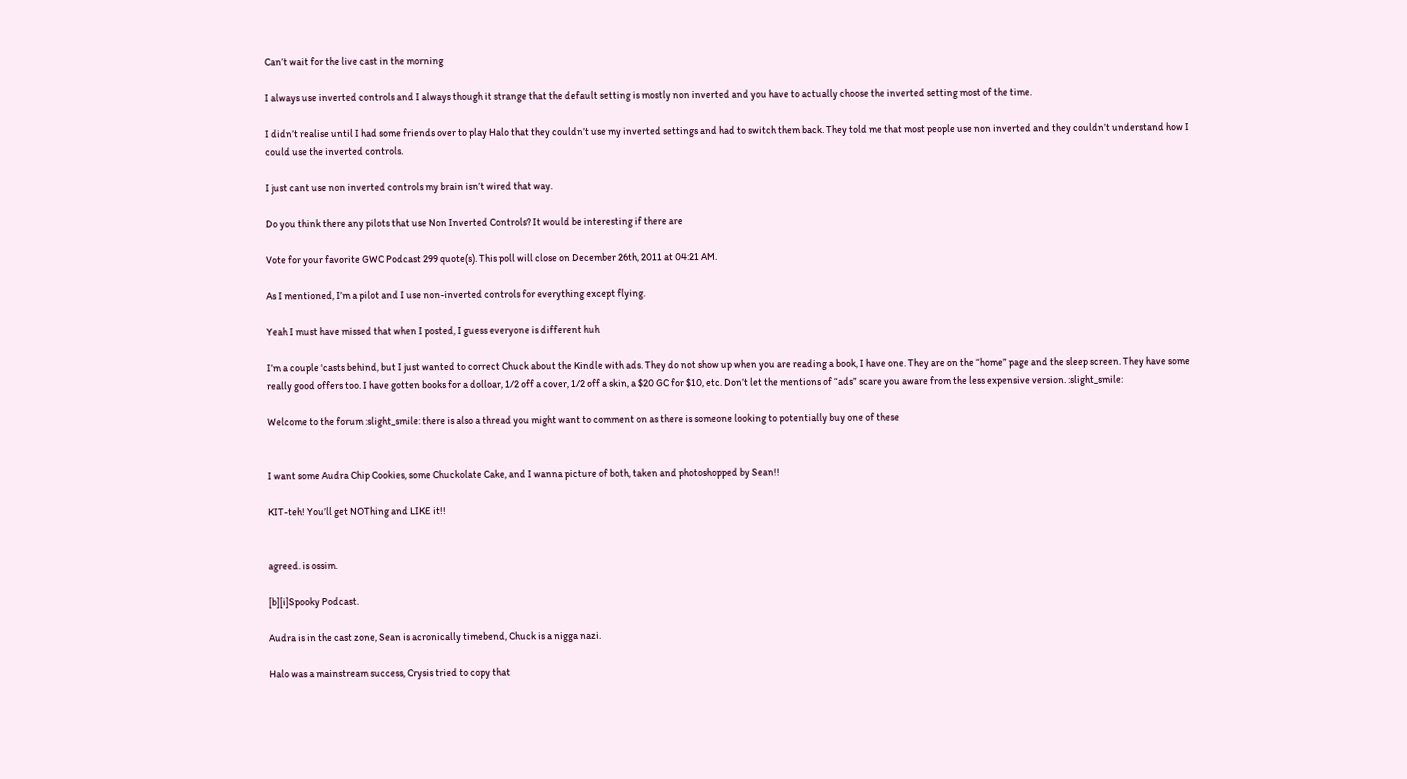Can’t wait for the live cast in the morning

I always use inverted controls and I always though it strange that the default setting is mostly non inverted and you have to actually choose the inverted setting most of the time.

I didn’t realise until I had some friends over to play Halo that they couldn’t use my inverted settings and had to switch them back. They told me that most people use non inverted and they couldn’t understand how I could use the inverted controls.

I just cant use non inverted controls my brain isn’t wired that way.

Do you think there any pilots that use Non Inverted Controls? It would be interesting if there are

Vote for your favorite GWC Podcast 299 quote(s). This poll will close on December 26th, 2011 at 04:21 AM.

As I mentioned, I’m a pilot and I use non-inverted controls for everything except flying.

Yeah I must have missed that when I posted, I guess everyone is different huh

I’m a couple 'casts behind, but I just wanted to correct Chuck about the Kindle with ads. They do not show up when you are reading a book, I have one. They are on the “home” page and the sleep screen. They have some really good offers too. I have gotten books for a dolloar, 1/2 off a cover, 1/2 off a skin, a $20 GC for $10, etc. Don’t let the mentions of “ads” scare you aware from the less expensive version. :slight_smile:

Welcome to the forum :slight_smile: there is also a thread you might want to comment on as there is someone looking to potentially buy one of these


I want some Audra Chip Cookies, some Chuckolate Cake, and I wanna picture of both, taken and photoshopped by Sean!!

KIT-teh! You’ll get NOThing and LIKE it!!


agreed. is ossim.

[b][i]Spooky Podcast.

Audra is in the cast zone, Sean is acronically timebend, Chuck is a nigga nazi.

Halo was a mainstream success, Crysis tried to copy that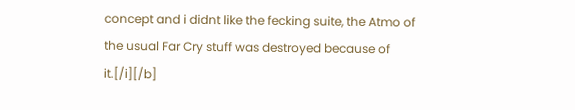concept and i didnt like the fecking suite, the Atmo of the usual Far Cry stuff was destroyed because of it.[/i][/b]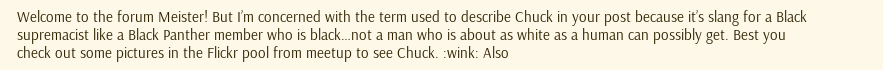Welcome to the forum Meister! But I’m concerned with the term used to describe Chuck in your post because it’s slang for a Black supremacist like a Black Panther member who is black…not a man who is about as white as a human can possibly get. Best you check out some pictures in the Flickr pool from meetup to see Chuck. :wink: Also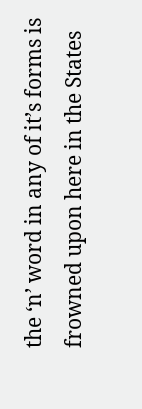the ‘n’ word in any of it’s forms is frowned upon here in the States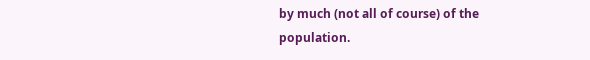by much (not all of course) of the population.